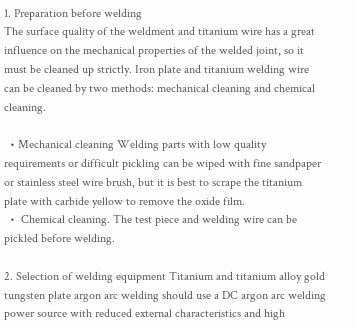1. Preparation before welding
The surface quality of the weldment and titanium wire has a great influence on the mechanical properties of the welded joint, so it must be cleaned up strictly. Iron plate and titanium welding wire can be cleaned by two methods: mechanical cleaning and chemical cleaning.

  • Mechanical cleaning Welding parts with low quality requirements or difficult pickling can be wiped with fine sandpaper or stainless steel wire brush, but it is best to scrape the titanium plate with carbide yellow to remove the oxide film.
  •  Chemical cleaning. The test piece and welding wire can be pickled before welding.

2. Selection of welding equipment Titanium and titanium alloy gold tungsten plate argon arc welding should use a DC argon arc welding power source with reduced external characteristics and high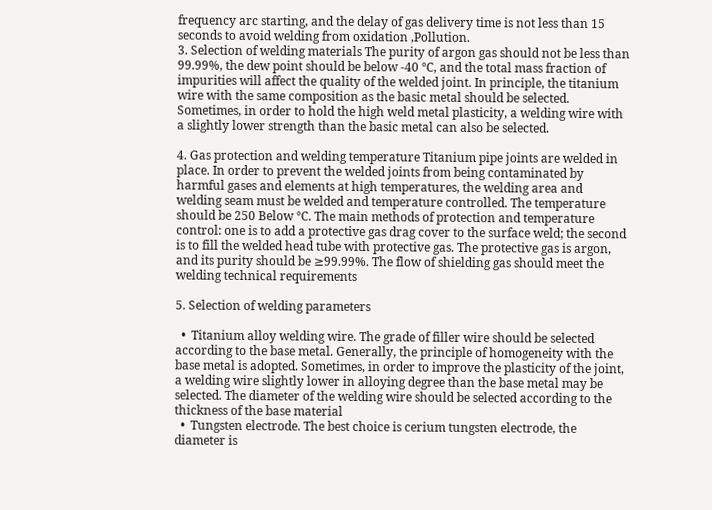frequency arc starting, and the delay of gas delivery time is not less than 15 seconds to avoid welding from oxidation ,Pollution.
3. Selection of welding materials The purity of argon gas should not be less than 99.99%, the dew point should be below -40 ℃, and the total mass fraction of impurities will affect the quality of the welded joint. In principle, the titanium wire with the same composition as the basic metal should be selected. Sometimes, in order to hold the high weld metal plasticity, a welding wire with a slightly lower strength than the basic metal can also be selected.

4. Gas protection and welding temperature Titanium pipe joints are welded in place. In order to prevent the welded joints from being contaminated by harmful gases and elements at high temperatures, the welding area and welding seam must be welded and temperature controlled. The temperature should be 250 Below ℃. The main methods of protection and temperature control: one is to add a protective gas drag cover to the surface weld; the second is to fill the welded head tube with protective gas. The protective gas is argon, and its purity should be ≥99.99%. The flow of shielding gas should meet the welding technical requirements

5. Selection of welding parameters

  •  Titanium alloy welding wire. The grade of filler wire should be selected according to the base metal. Generally, the principle of homogeneity with the base metal is adopted. Sometimes, in order to improve the plasticity of the joint, a welding wire slightly lower in alloying degree than the base metal may be selected. The diameter of the welding wire should be selected according to the thickness of the base material
  •  Tungsten electrode. The best choice is cerium tungsten electrode, the diameter is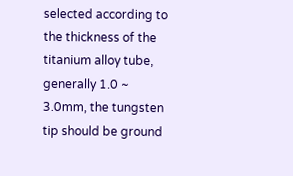selected according to the thickness of the titanium alloy tube, generally 1.0 ~ 3.0mm, the tungsten tip should be ground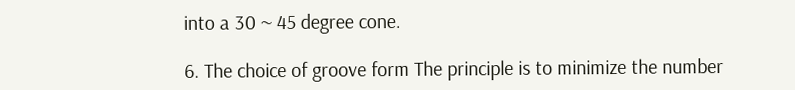into a 30 ~ 45 degree cone.

6. The choice of groove form The principle is to minimize the number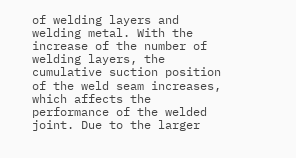of welding layers and welding metal. With the increase of the number of welding layers, the cumulative suction position of the weld seam increases, which affects the performance of the welded joint. Due to the larger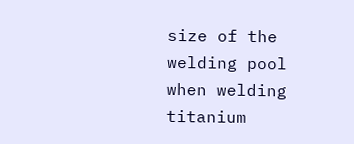size of the welding pool when welding titanium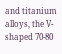and titanium alloys, the V-shaped 70-80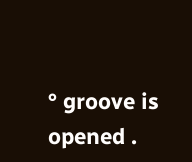° groove is opened .